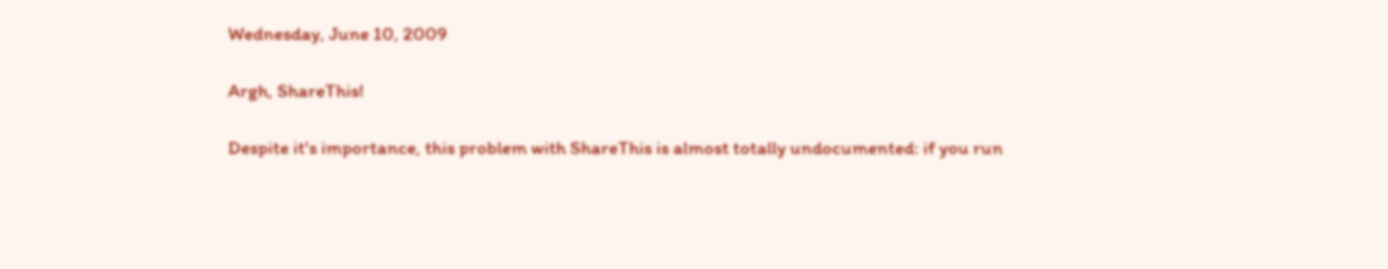Wednesday, June 10, 2009

Argh, ShareThis!

Despite it's importance, this problem with ShareThis is almost totally undocumented: if you run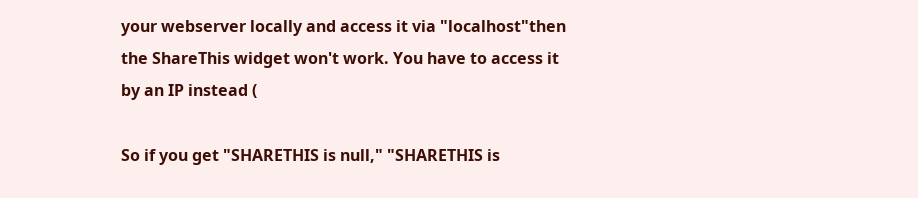your webserver locally and access it via "localhost"then the ShareThis widget won't work. You have to access it by an IP instead (

So if you get "SHARETHIS is null," "SHARETHIS is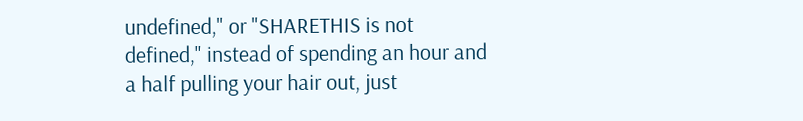undefined," or "SHARETHIS is not defined," instead of spending an hour and a half pulling your hair out, just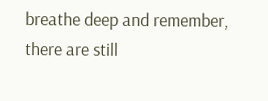breathe deep and remember, there are still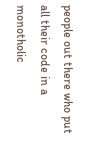people out there who put all their code in a monotholic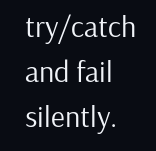try/catch and fail silently.